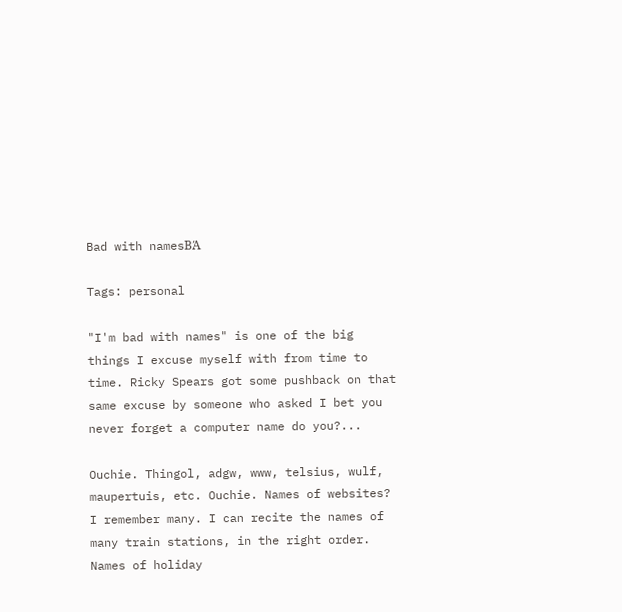Bad with namesΒΆ

Tags: personal

"I'm bad with names" is one of the big things I excuse myself with from time to time. Ricky Spears got some pushback on that same excuse by someone who asked I bet you never forget a computer name do you?...

Ouchie. Thingol, adgw, www, telsius, wulf, maupertuis, etc. Ouchie. Names of websites? I remember many. I can recite the names of many train stations, in the right order. Names of holiday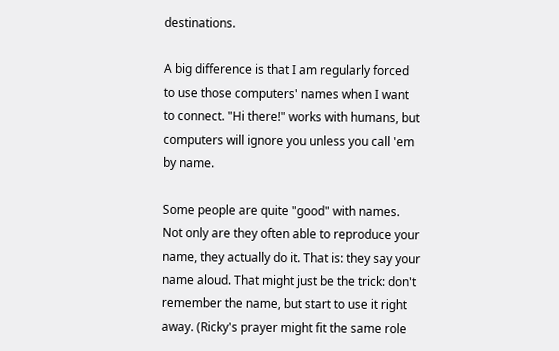destinations.

A big difference is that I am regularly forced to use those computers' names when I want to connect. "Hi there!" works with humans, but computers will ignore you unless you call 'em by name.

Some people are quite "good" with names. Not only are they often able to reproduce your name, they actually do it. That is: they say your name aloud. That might just be the trick: don't remember the name, but start to use it right away. (Ricky's prayer might fit the same role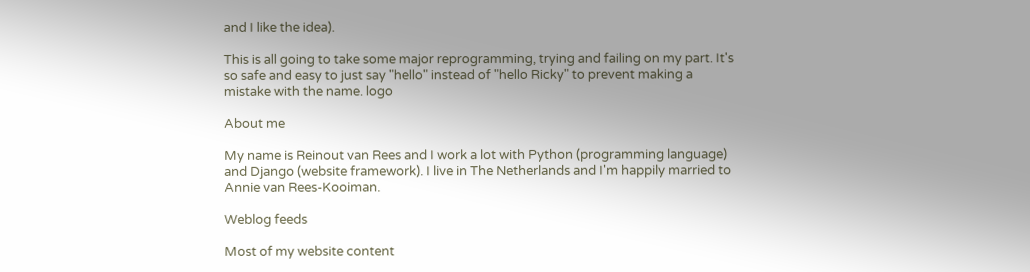and I like the idea).

This is all going to take some major reprogramming, trying and failing on my part. It's so safe and easy to just say "hello" instead of "hello Ricky" to prevent making a mistake with the name. logo

About me

My name is Reinout van Rees and I work a lot with Python (programming language) and Django (website framework). I live in The Netherlands and I'm happily married to Annie van Rees-Kooiman.

Weblog feeds

Most of my website content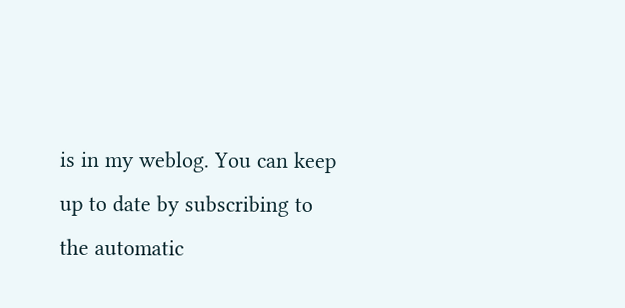is in my weblog. You can keep up to date by subscribing to the automatic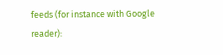feeds (for instance with Google reader):